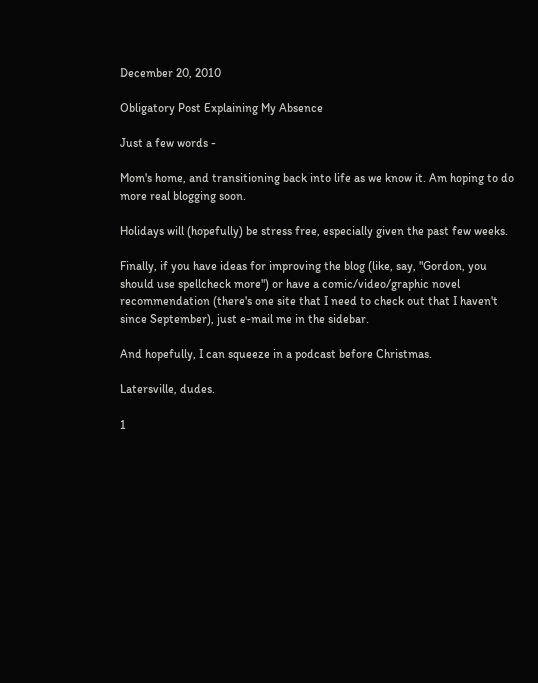December 20, 2010

Obligatory Post Explaining My Absence

Just a few words -

Mom's home, and transitioning back into life as we know it. Am hoping to do more real blogging soon.

Holidays will (hopefully) be stress free, especially given the past few weeks.

Finally, if you have ideas for improving the blog (like, say, "Gordon, you should use spellcheck more") or have a comic/video/graphic novel recommendation (there's one site that I need to check out that I haven't since September), just e-mail me in the sidebar.

And hopefully, I can squeeze in a podcast before Christmas.

Latersville, dudes.

1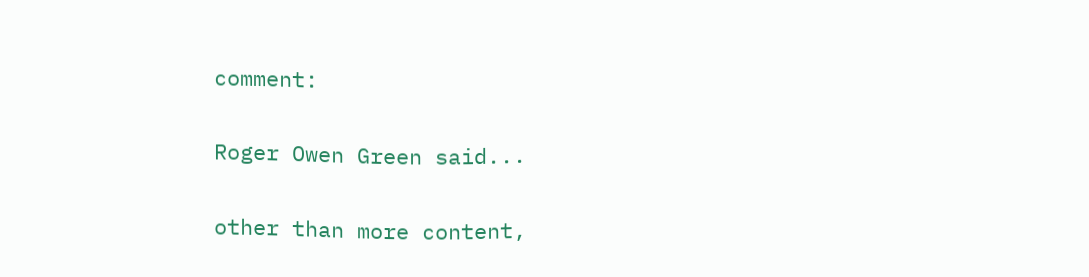comment:

Roger Owen Green said...

other than more content,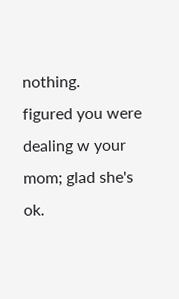nothing.
figured you were dealing w your mom; glad she's ok.